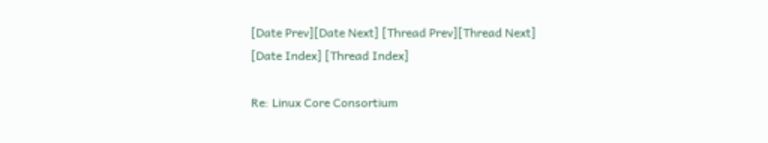[Date Prev][Date Next] [Thread Prev][Thread Next] [Date Index] [Thread Index]

Re: Linux Core Consortium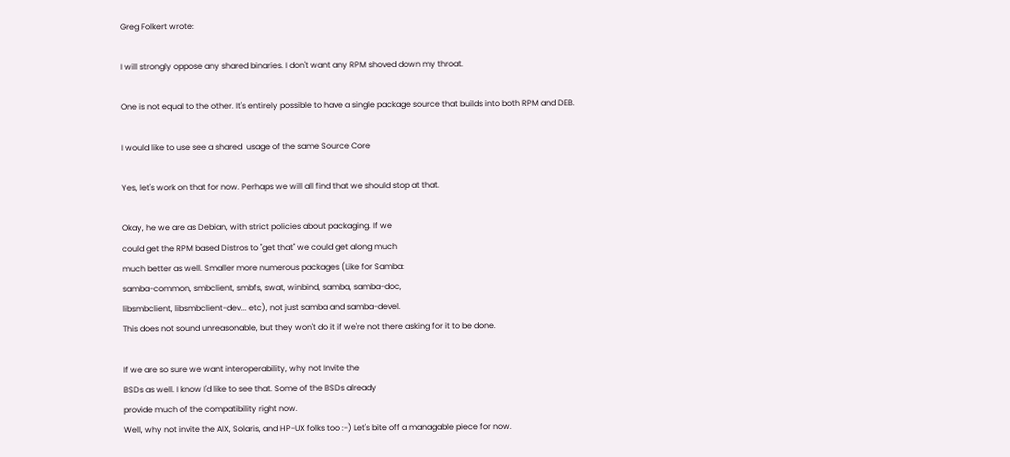Greg Folkert wrote:

I will strongly oppose any shared binaries. I don't want any RPM shoved down my throat.

One is not equal to the other. It's entirely possible to have a single package source that builds into both RPM and DEB.

I would like to use see a shared  usage of the same Source Core

Yes, let's work on that for now. Perhaps we will all find that we should stop at that.

Okay, he we are as Debian, with strict policies about packaging. If we
could get the RPM based Distros to "get that" we could get along much
much better as well. Smaller more numerous packages (Like for Samba:
samba-common, smbclient, smbfs, swat, winbind, samba, samba-doc,
libsmbclient, libsmbclient-dev... etc), not just samba and samba-devel.
This does not sound unreasonable, but they won't do it if we're not there asking for it to be done.

If we are so sure we want interoperability, why not Invite the
BSDs as well. I know I'd like to see that. Some of the BSDs already
provide much of the compatibility right now.
Well, why not invite the AIX, Solaris, and HP-UX folks too :-) Let's bite off a managable piece for now.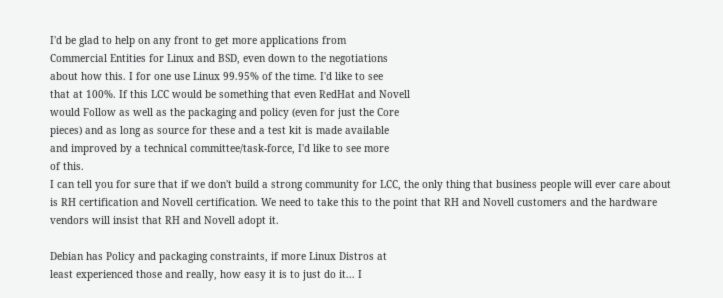I'd be glad to help on any front to get more applications from
Commercial Entities for Linux and BSD, even down to the negotiations
about how this. I for one use Linux 99.95% of the time. I'd like to see
that at 100%. If this LCC would be something that even RedHat and Novell
would Follow as well as the packaging and policy (even for just the Core
pieces) and as long as source for these and a test kit is made available
and improved by a technical committee/task-force, I'd like to see more
of this.
I can tell you for sure that if we don't build a strong community for LCC, the only thing that business people will ever care about is RH certification and Novell certification. We need to take this to the point that RH and Novell customers and the hardware vendors will insist that RH and Novell adopt it.

Debian has Policy and packaging constraints, if more Linux Distros at
least experienced those and really, how easy it is to just do it... I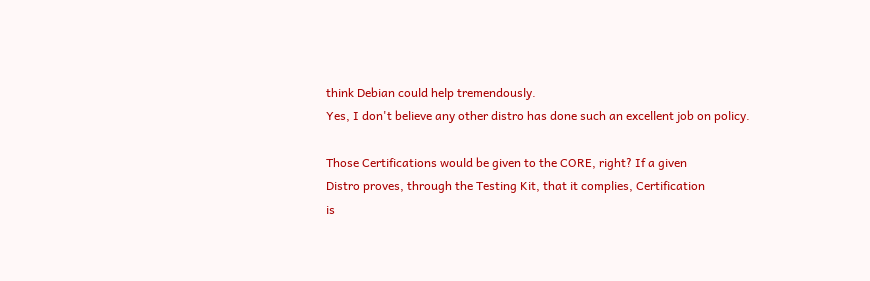think Debian could help tremendously.
Yes, I don't believe any other distro has done such an excellent job on policy.

Those Certifications would be given to the CORE, right? If a given
Distro proves, through the Testing Kit, that it complies, Certification
is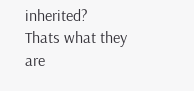inherited?
Thats what they are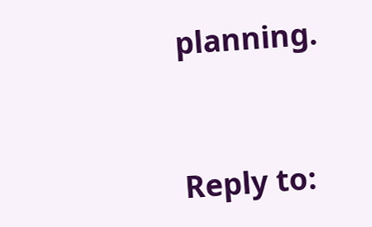planning.



Reply to: